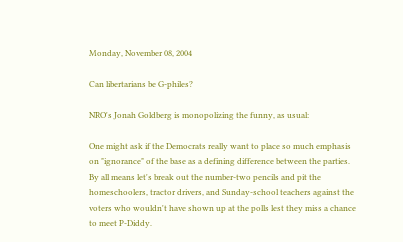Monday, November 08, 2004

Can libertarians be G-philes?

NRO's Jonah Goldberg is monopolizing the funny, as usual:

One might ask if the Democrats really want to place so much emphasis on "ignorance" of the base as a defining difference between the parties. By all means let's break out the number-two pencils and pit the homeschoolers, tractor drivers, and Sunday-school teachers against the voters who wouldn't have shown up at the polls lest they miss a chance to meet P-Diddy.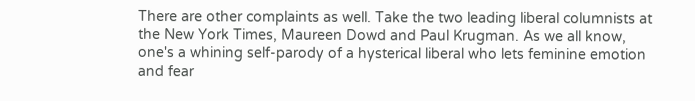There are other complaints as well. Take the two leading liberal columnists at the New York Times, Maureen Dowd and Paul Krugman. As we all know, one's a whining self-parody of a hysterical liberal who lets feminine emotion and fear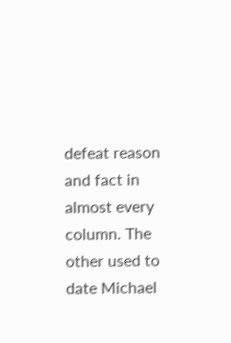defeat reason and fact in almost every column. The other used to date Michael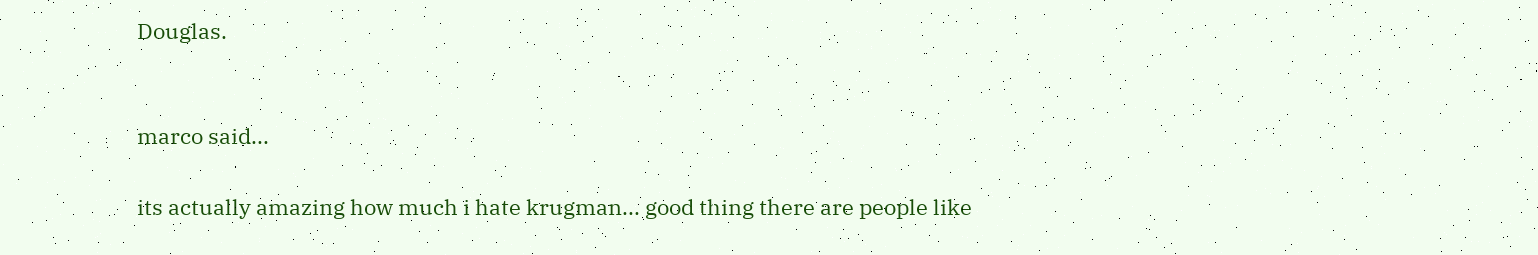Douglas.


marco said...

its actually amazing how much i hate krugman... good thing there are people like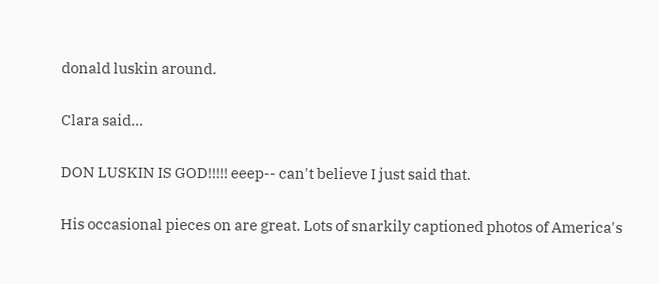donald luskin around.

Clara said...

DON LUSKIN IS GOD!!!!! eeep-- can't believe I just said that.

His occasional pieces on are great. Lots of snarkily captioned photos of America's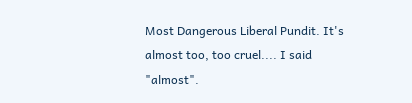Most Dangerous Liberal Pundit. It's almost too, too cruel.... I said "almost".